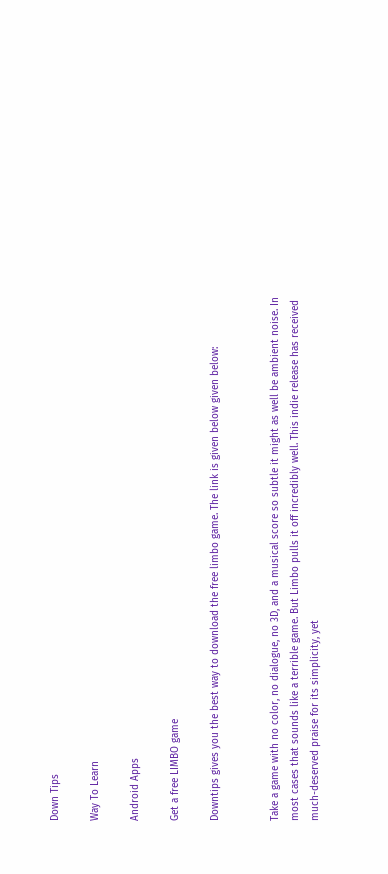Down Tips

Way To Learn

Android Apps

Get a free LIMBO game

Downtips gives you the best way to download the free limbo game. The link is given below given below:


Take a game with no color, no dialogue, no 3D, and a musical score so subtle it might as well be ambient noise. In most cases that sounds like a terrible game. But Limbo pulls it off incredibly well. This indie release has received much-deserved praise for its simplicity, yet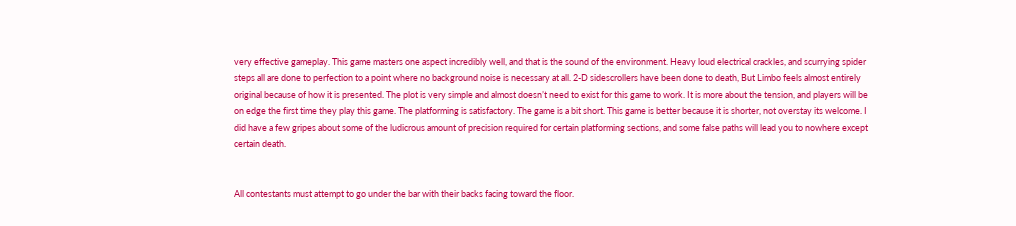very effective gameplay. This game masters one aspect incredibly well, and that is the sound of the environment. Heavy loud electrical crackles, and scurrying spider steps all are done to perfection to a point where no background noise is necessary at all. 2-D sidescrollers have been done to death, But Limbo feels almost entirely original because of how it is presented. The plot is very simple and almost doesn’t need to exist for this game to work. It is more about the tension, and players will be on edge the first time they play this game. The platforming is satisfactory. The game is a bit short. This game is better because it is shorter, not overstay its welcome. I did have a few gripes about some of the ludicrous amount of precision required for certain platforming sections, and some false paths will lead you to nowhere except certain death.


All contestants must attempt to go under the bar with their backs facing toward the floor.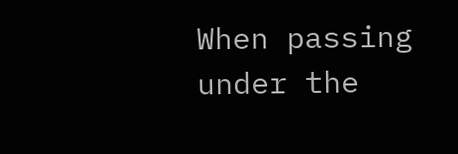When passing under the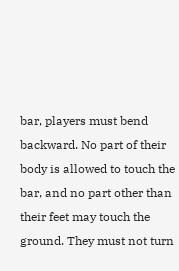bar, players must bend backward. No part of their body is allowed to touch the bar, and no part other than their feet may touch the ground. They must not turn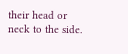their head or neck to the side.